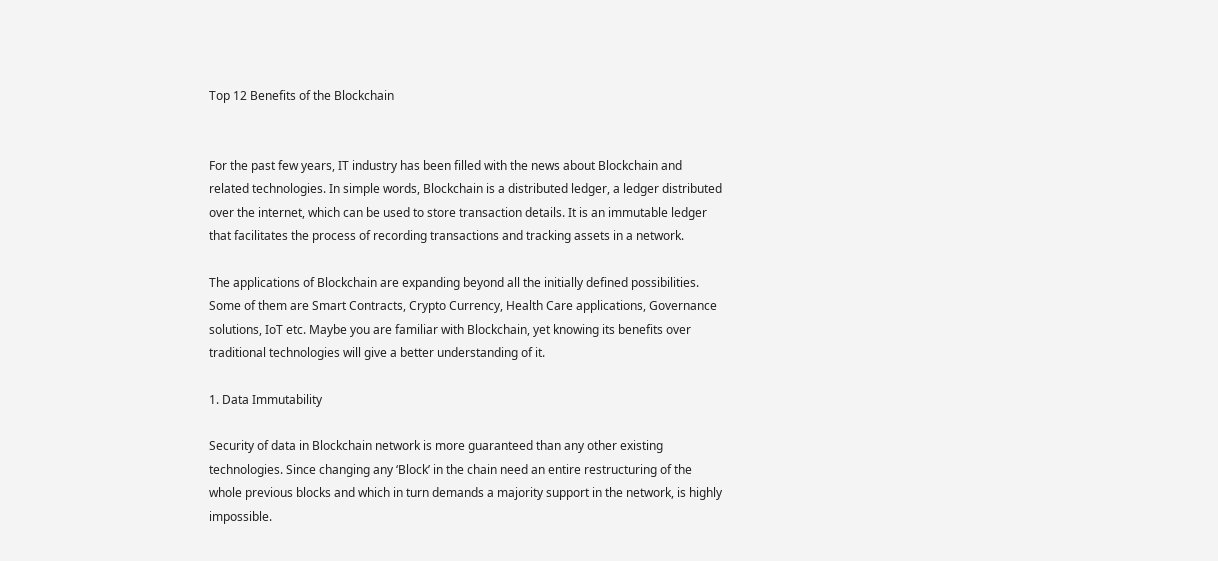Top 12 Benefits of the Blockchain


For the past few years, IT industry has been filled with the news about Blockchain and related technologies. In simple words, Blockchain is a distributed ledger, a ledger distributed over the internet, which can be used to store transaction details. It is an immutable ledger that facilitates the process of recording transactions and tracking assets in a network.

The applications of Blockchain are expanding beyond all the initially defined possibilities. Some of them are Smart Contracts, Crypto Currency, Health Care applications, Governance solutions, IoT etc. Maybe you are familiar with Blockchain, yet knowing its benefits over traditional technologies will give a better understanding of it.

1. Data Immutability

Security of data in Blockchain network is more guaranteed than any other existing technologies. Since changing any ‘Block’ in the chain need an entire restructuring of the whole previous blocks and which in turn demands a majority support in the network, is highly impossible.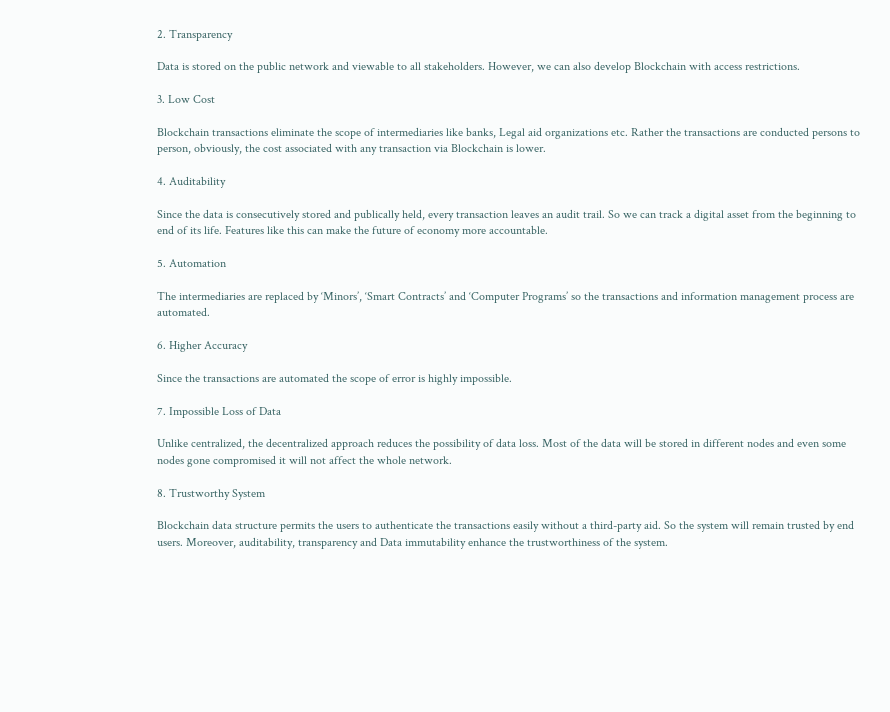2. Transparency

Data is stored on the public network and viewable to all stakeholders. However, we can also develop Blockchain with access restrictions.

3. Low Cost

Blockchain transactions eliminate the scope of intermediaries like banks, Legal aid organizations etc. Rather the transactions are conducted persons to person, obviously, the cost associated with any transaction via Blockchain is lower.

4. Auditability

Since the data is consecutively stored and publically held, every transaction leaves an audit trail. So we can track a digital asset from the beginning to end of its life. Features like this can make the future of economy more accountable.

5. Automation

The intermediaries are replaced by ‘Minors’, ‘Smart Contracts’ and ‘Computer Programs’ so the transactions and information management process are automated.

6. Higher Accuracy

Since the transactions are automated the scope of error is highly impossible.

7. Impossible Loss of Data

Unlike centralized, the decentralized approach reduces the possibility of data loss. Most of the data will be stored in different nodes and even some nodes gone compromised it will not affect the whole network.

8. Trustworthy System

Blockchain data structure permits the users to authenticate the transactions easily without a third-party aid. So the system will remain trusted by end users. Moreover, auditability, transparency and Data immutability enhance the trustworthiness of the system.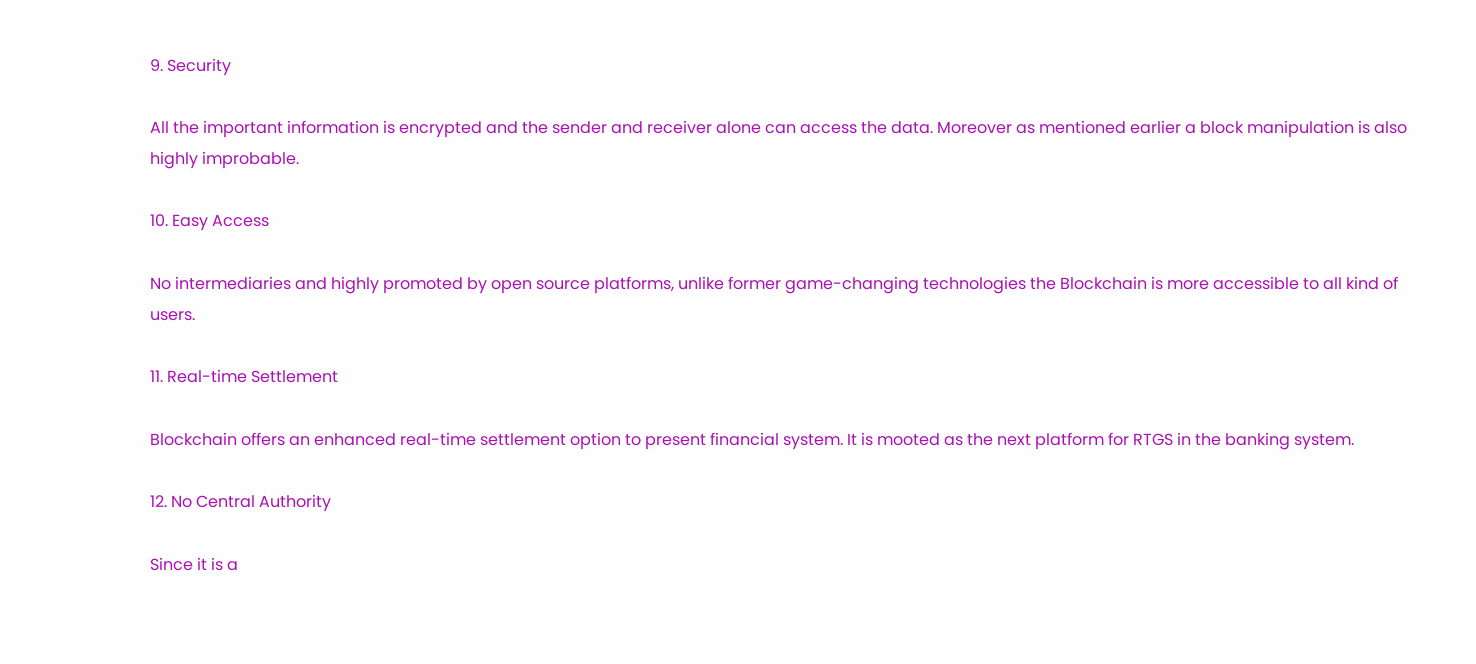9. Security

All the important information is encrypted and the sender and receiver alone can access the data. Moreover as mentioned earlier a block manipulation is also highly improbable.

10. Easy Access

No intermediaries and highly promoted by open source platforms, unlike former game-changing technologies the Blockchain is more accessible to all kind of users.

11. Real-time Settlement

Blockchain offers an enhanced real-time settlement option to present financial system. It is mooted as the next platform for RTGS in the banking system.

12. No Central Authority

Since it is a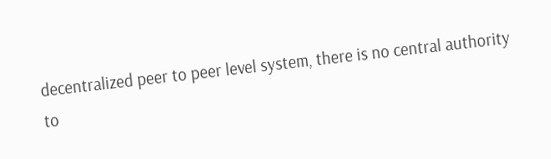decentralized peer to peer level system, there is no central authority to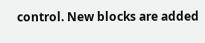control. New blocks are added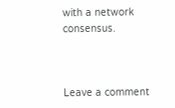with a network consensus.



Leave a comment